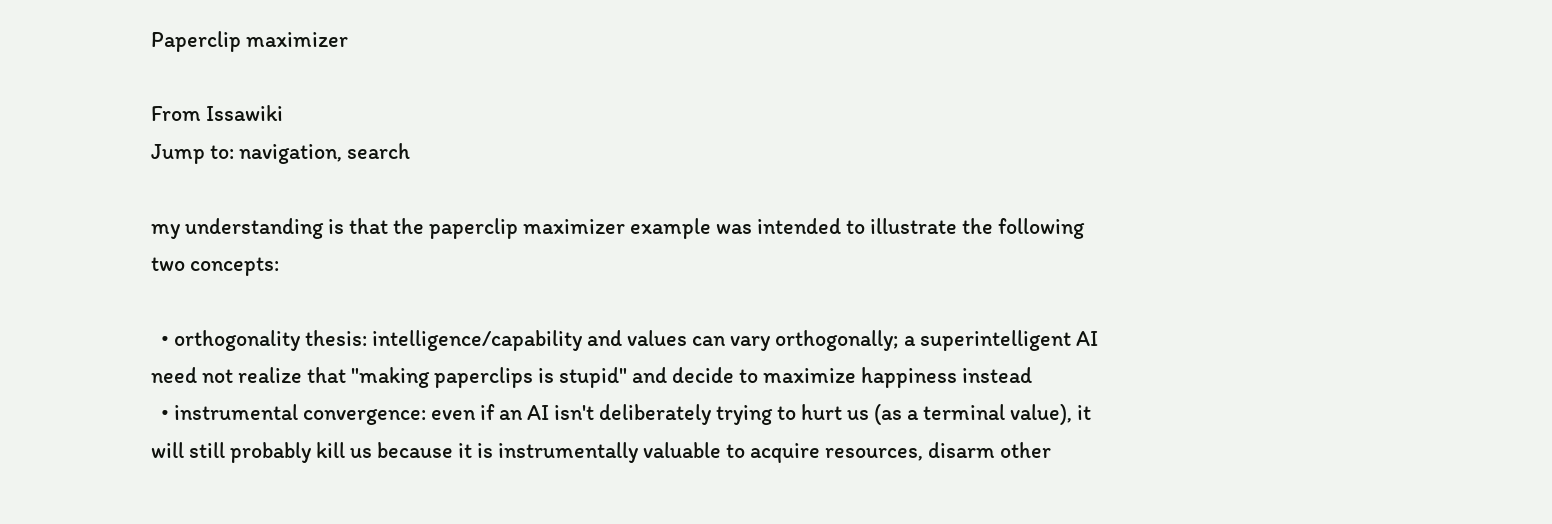Paperclip maximizer

From Issawiki
Jump to: navigation, search

my understanding is that the paperclip maximizer example was intended to illustrate the following two concepts:

  • orthogonality thesis: intelligence/capability and values can vary orthogonally; a superintelligent AI need not realize that "making paperclips is stupid" and decide to maximize happiness instead
  • instrumental convergence: even if an AI isn't deliberately trying to hurt us (as a terminal value), it will still probably kill us because it is instrumentally valuable to acquire resources, disarm other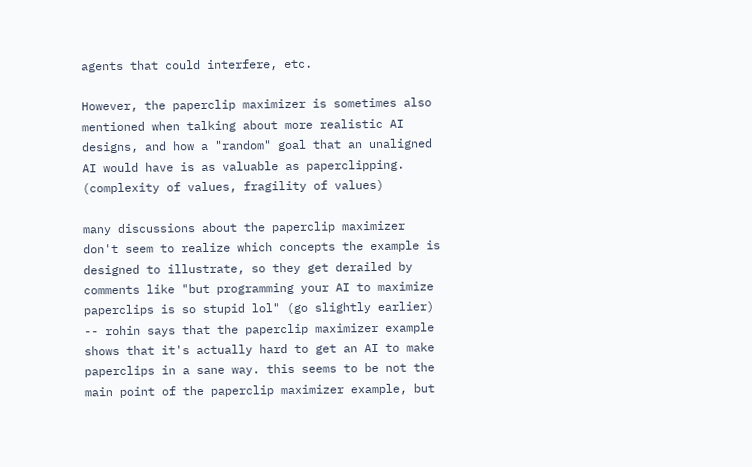agents that could interfere, etc.

However, the paperclip maximizer is sometimes also mentioned when talking about more realistic AI designs, and how a "random" goal that an unaligned AI would have is as valuable as paperclipping. (complexity of values, fragility of values)

many discussions about the paperclip maximizer don't seem to realize which concepts the example is designed to illustrate, so they get derailed by comments like "but programming your AI to maximize paperclips is so stupid lol" (go slightly earlier) -- rohin says that the paperclip maximizer example shows that it's actually hard to get an AI to make paperclips in a sane way. this seems to be not the main point of the paperclip maximizer example, but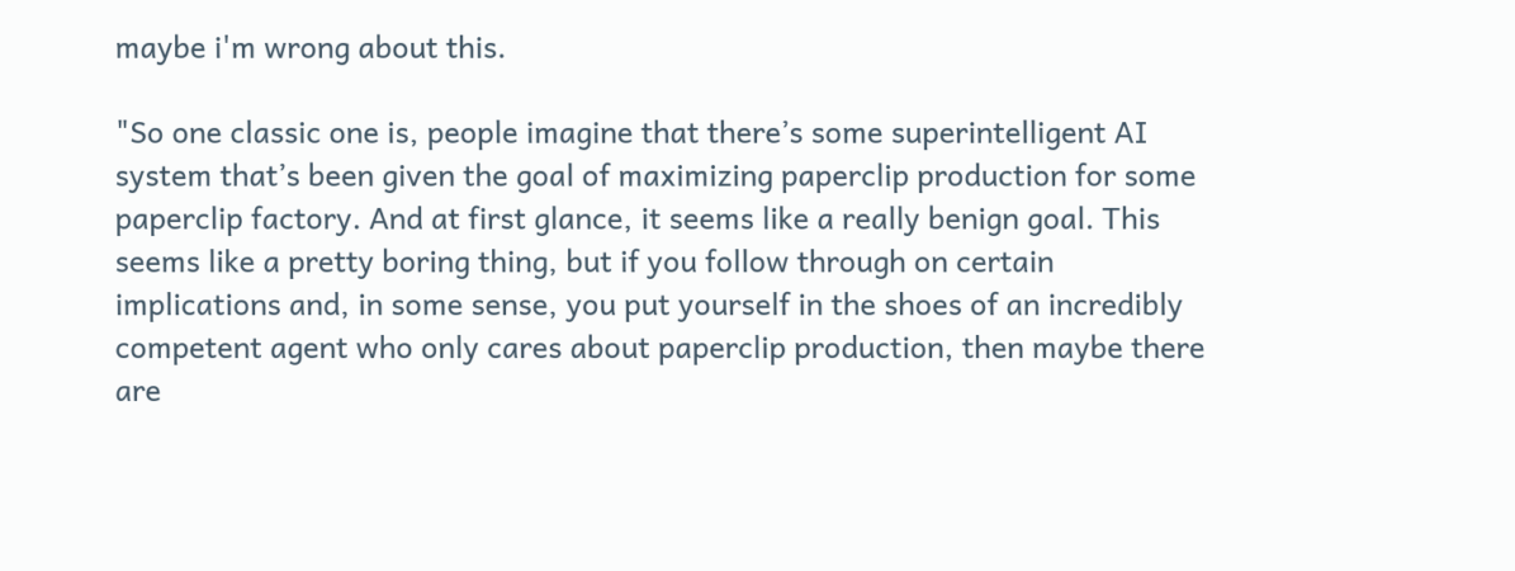maybe i'm wrong about this.

"So one classic one is, people imagine that there’s some superintelligent AI system that’s been given the goal of maximizing paperclip production for some paperclip factory. And at first glance, it seems like a really benign goal. This seems like a pretty boring thing, but if you follow through on certain implications and, in some sense, you put yourself in the shoes of an incredibly competent agent who only cares about paperclip production, then maybe there are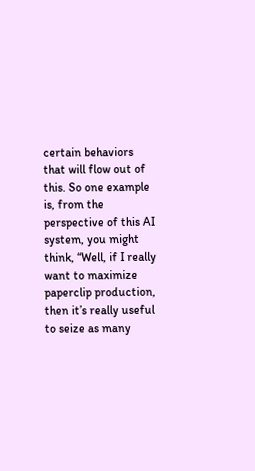certain behaviors that will flow out of this. So one example is, from the perspective of this AI system, you might think, “Well, if I really want to maximize paperclip production, then it’s really useful to seize as many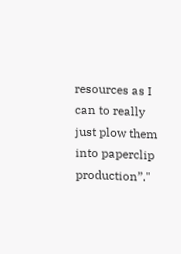resources as I can to really just plow them into paperclip production”."